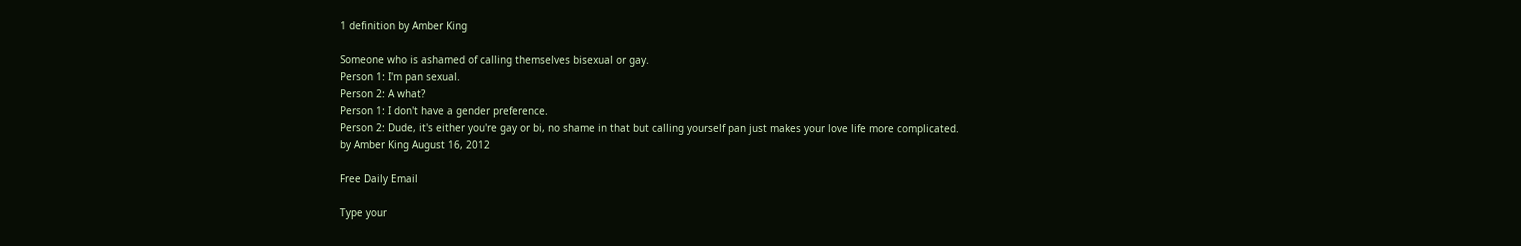1 definition by Amber King

Someone who is ashamed of calling themselves bisexual or gay.
Person 1: I'm pan sexual.
Person 2: A what?
Person 1: I don't have a gender preference.
Person 2: Dude, it's either you're gay or bi, no shame in that but calling yourself pan just makes your love life more complicated.
by Amber King August 16, 2012

Free Daily Email

Type your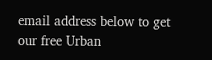email address below to get our free Urban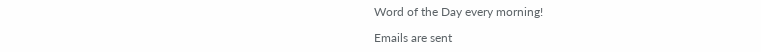Word of the Day every morning!

Emails are sent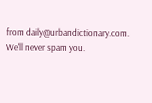from daily@urbandictionary.com. We'll never spam you.